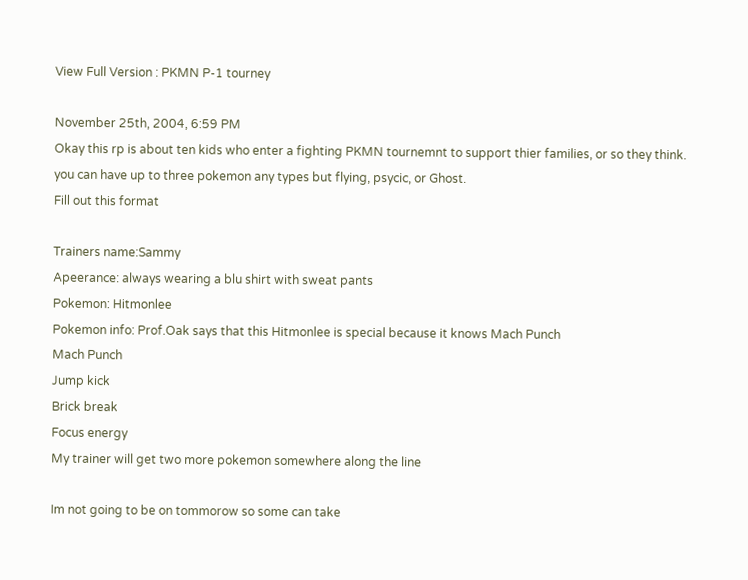View Full Version : PKMN P-1 tourney

November 25th, 2004, 6:59 PM
Okay this rp is about ten kids who enter a fighting PKMN tournemnt to support thier families, or so they think. you can have up to three pokemon any types but flying, psycic, or Ghost.
Fill out this format

Trainers name:Sammy
Apeerance: always wearing a blu shirt with sweat pants
Pokemon: Hitmonlee
Pokemon info: Prof.Oak says that this Hitmonlee is special because it knows Mach Punch
Mach Punch
Jump kick
Brick break
Focus energy
My trainer will get two more pokemon somewhere along the line

Im not going to be on tommorow so some can take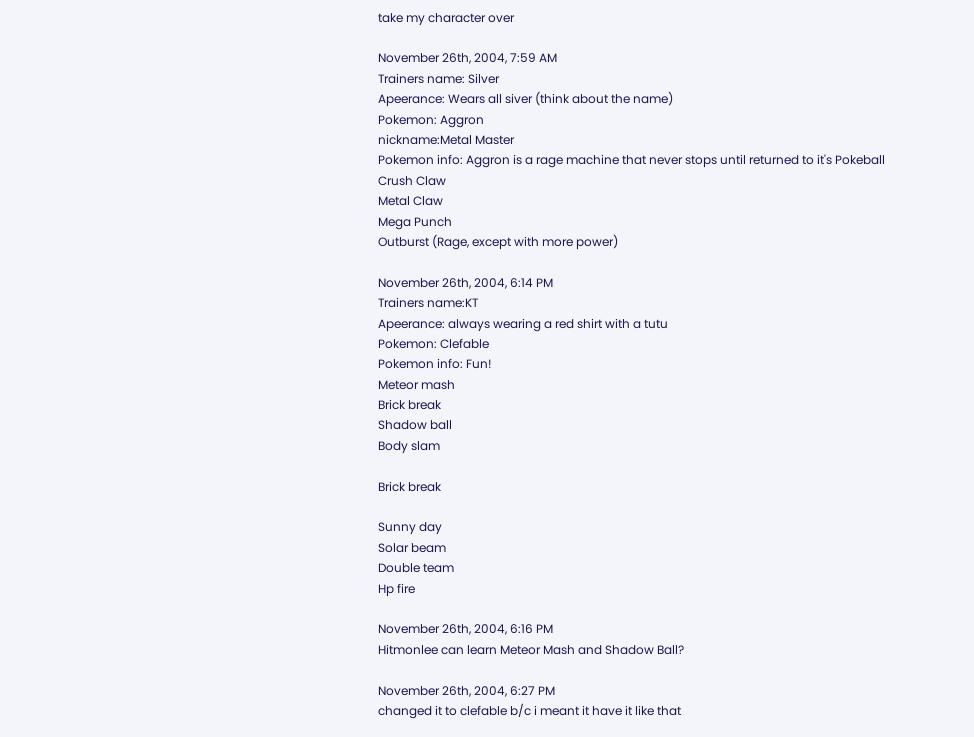take my character over

November 26th, 2004, 7:59 AM
Trainers name: Silver
Apeerance: Wears all siver (think about the name)
Pokemon: Aggron
nickname:Metal Master
Pokemon info: Aggron is a rage machine that never stops until returned to it's Pokeball
Crush Claw
Metal Claw
Mega Punch
Outburst (Rage, except with more power)

November 26th, 2004, 6:14 PM
Trainers name:KT
Apeerance: always wearing a red shirt with a tutu
Pokemon: Clefable
Pokemon info: Fun!
Meteor mash
Brick break
Shadow ball
Body slam

Brick break

Sunny day
Solar beam
Double team
Hp fire

November 26th, 2004, 6:16 PM
Hitmonlee can learn Meteor Mash and Shadow Ball?

November 26th, 2004, 6:27 PM
changed it to clefable b/c i meant it have it like that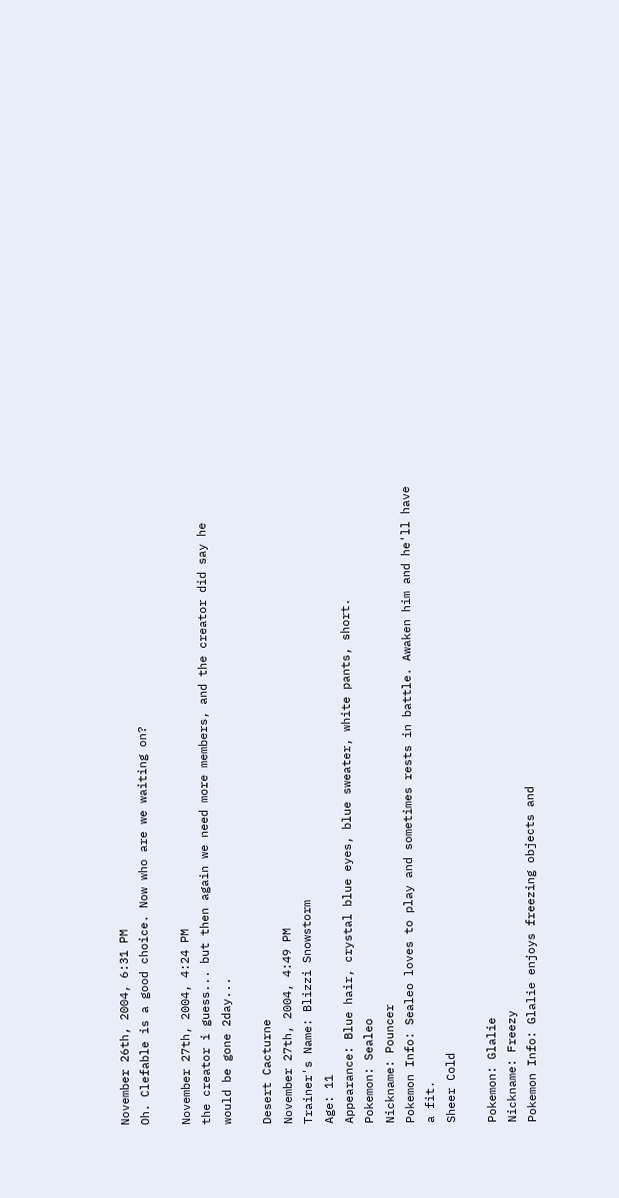November 26th, 2004, 6:31 PM
Oh. Clefable is a good choice. Now who are we waiting on?

November 27th, 2004, 4:24 PM
the creator i guess... but then again we need more members, and the creator did say he would be gone 2day...

Desert Cacturne
November 27th, 2004, 4:49 PM
Trainer's Name: Blizzi Snowstorm
Age: 11
Appearance: Blue hair, crystal blue eyes, blue sweater, white pants, short.
Pokemon: Sealeo
Nickname: Pouncer
Pokemon Info: Sealeo loves to play and sometimes rests in battle. Awaken him and he'll have a fit.
Sheer Cold

Pokemon: Glalie
Nickname: Freezy
Pokemon Info: Glalie enjoys freezing objects and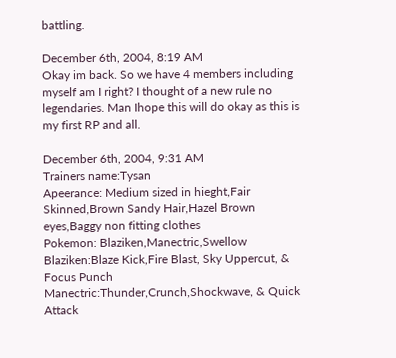battling.

December 6th, 2004, 8:19 AM
Okay im back. So we have 4 members including myself am I right? I thought of a new rule no legendaries. Man Ihope this will do okay as this is my first RP and all.

December 6th, 2004, 9:31 AM
Trainers name:Tysan
Apeerance: Medium sized in hieght,Fair Skinned,Brown Sandy Hair,Hazel Brown eyes,Baggy non fitting clothes
Pokemon: Blaziken,Manectric,Swellow
Blaziken:Blaze Kick,Fire Blast, Sky Uppercut, & Focus Punch
Manectric:Thunder,Crunch,Shockwave, & Quick Attack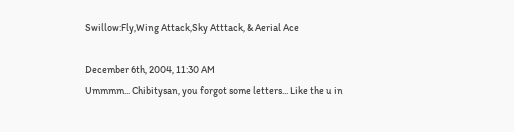Swillow:Fly,Wing Attack,Sky Atttack, & Aerial Ace

December 6th, 2004, 11:30 AM
Ummmm... Chibitysan, you forgot some letters... Like the u in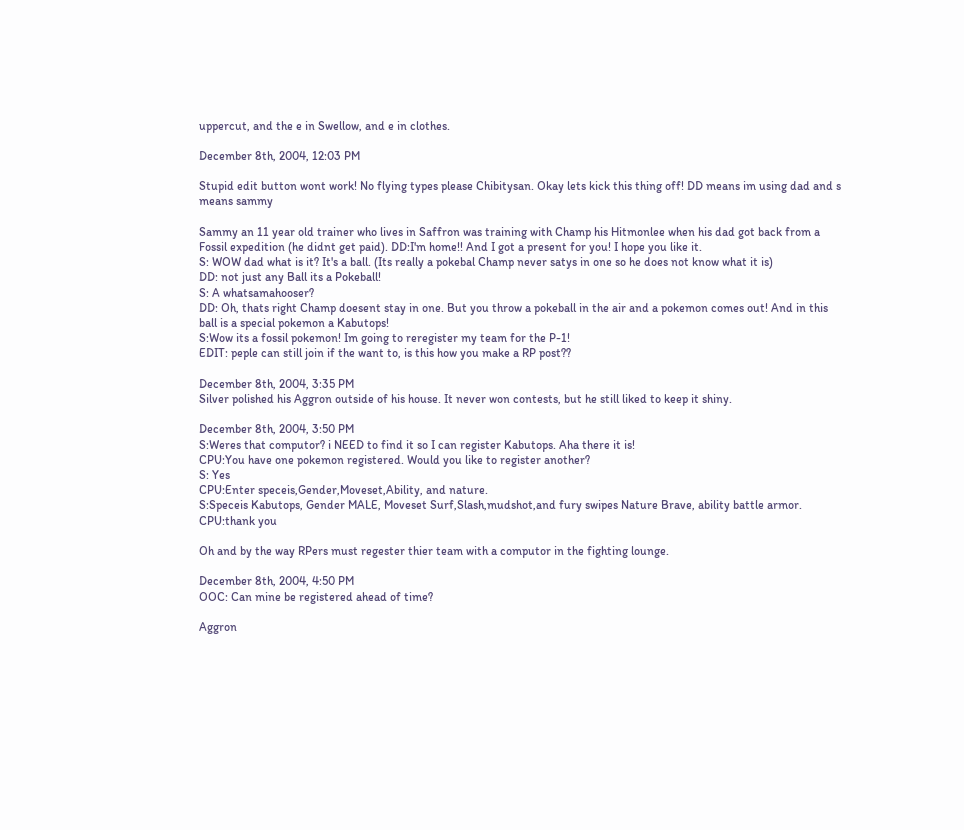uppercut, and the e in Swellow, and e in clothes.

December 8th, 2004, 12:03 PM

Stupid edit button wont work! No flying types please Chibitysan. Okay lets kick this thing off! DD means im using dad and s means sammy

Sammy an 11 year old trainer who lives in Saffron was training with Champ his Hitmonlee when his dad got back from a Fossil expedition (he didnt get paid). DD:I'm home!! And I got a present for you! I hope you like it.
S: WOW dad what is it? It's a ball. (Its really a pokebal Champ never satys in one so he does not know what it is)
DD: not just any Ball its a Pokeball!
S: A whatsamahooser?
DD: Oh, thats right Champ doesent stay in one. But you throw a pokeball in the air and a pokemon comes out! And in this ball is a special pokemon a Kabutops!
S:Wow its a fossil pokemon! Im going to reregister my team for the P-1!
EDIT: peple can still join if the want to, is this how you make a RP post??

December 8th, 2004, 3:35 PM
Silver polished his Aggron outside of his house. It never won contests, but he still liked to keep it shiny.

December 8th, 2004, 3:50 PM
S:Weres that computor? i NEED to find it so I can register Kabutops. Aha there it is!
CPU:You have one pokemon registered. Would you like to register another?
S: Yes
CPU:Enter speceis,Gender,Moveset,Ability, and nature.
S:Speceis Kabutops, Gender MALE, Moveset Surf,Slash,mudshot,and fury swipes Nature Brave, ability battle armor.
CPU:thank you

Oh and by the way RPers must regester thier team with a computor in the fighting lounge.

December 8th, 2004, 4:50 PM
OOC: Can mine be registered ahead of time?

Aggron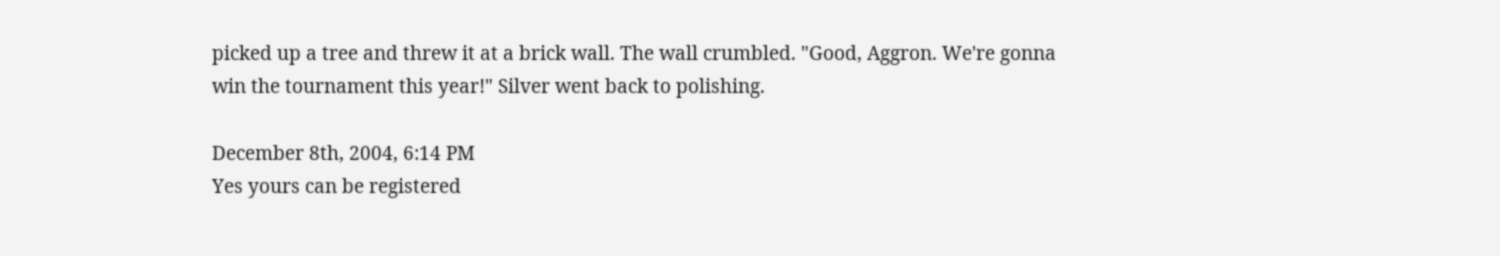picked up a tree and threw it at a brick wall. The wall crumbled. "Good, Aggron. We're gonna win the tournament this year!" Silver went back to polishing.

December 8th, 2004, 6:14 PM
Yes yours can be registered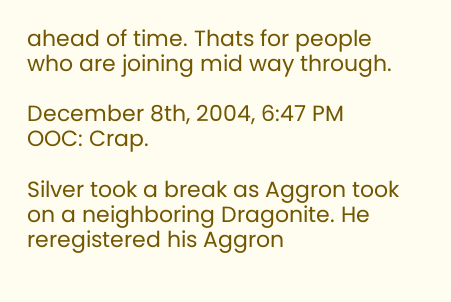ahead of time. Thats for people who are joining mid way through.

December 8th, 2004, 6:47 PM
OOC: Crap.

Silver took a break as Aggron took on a neighboring Dragonite. He reregistered his Aggron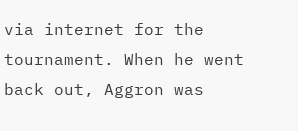via internet for the tournament. When he went back out, Aggron was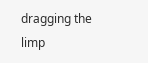dragging the limp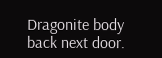Dragonite body back next door.